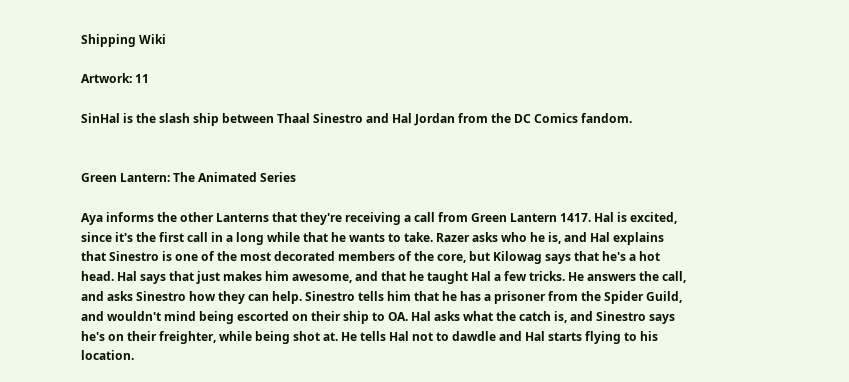Shipping Wiki

Artwork: 11

SinHal is the slash ship between Thaal Sinestro and Hal Jordan from the DC Comics fandom.


Green Lantern: The Animated Series

Aya informs the other Lanterns that they're receiving a call from Green Lantern 1417. Hal is excited, since it's the first call in a long while that he wants to take. Razer asks who he is, and Hal explains that Sinestro is one of the most decorated members of the core, but Kilowag says that he's a hot head. Hal says that just makes him awesome, and that he taught Hal a few tricks. He answers the call, and asks Sinestro how they can help. Sinestro tells him that he has a prisoner from the Spider Guild, and wouldn't mind being escorted on their ship to OA. Hal asks what the catch is, and Sinestro says he's on their freighter, while being shot at. He tells Hal not to dawdle and Hal starts flying to his location.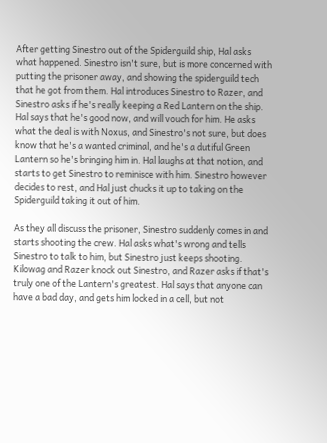After getting Sinestro out of the Spiderguild ship, Hal asks what happened. Sinestro isn't sure, but is more concerned with putting the prisoner away, and showing the spiderguild tech that he got from them. Hal introduces Sinestro to Razer, and Sinestro asks if he's really keeping a Red Lantern on the ship. Hal says that he's good now, and will vouch for him. He asks what the deal is with Noxus, and Sinestro's not sure, but does know that he's a wanted criminal, and he's a dutiful Green Lantern so he's bringing him in. Hal laughs at that notion, and starts to get Sinestro to reminisce with him. Sinestro however decides to rest, and Hal just chucks it up to taking on the Spiderguild taking it out of him.

As they all discuss the prisoner, Sinestro suddenly comes in and starts shooting the crew. Hal asks what's wrong and tells Sinestro to talk to him, but Sinestro just keeps shooting. Kilowag and Razer knock out Sinestro, and Razer asks if that's truly one of the Lantern's greatest. Hal says that anyone can have a bad day, and gets him locked in a cell, but not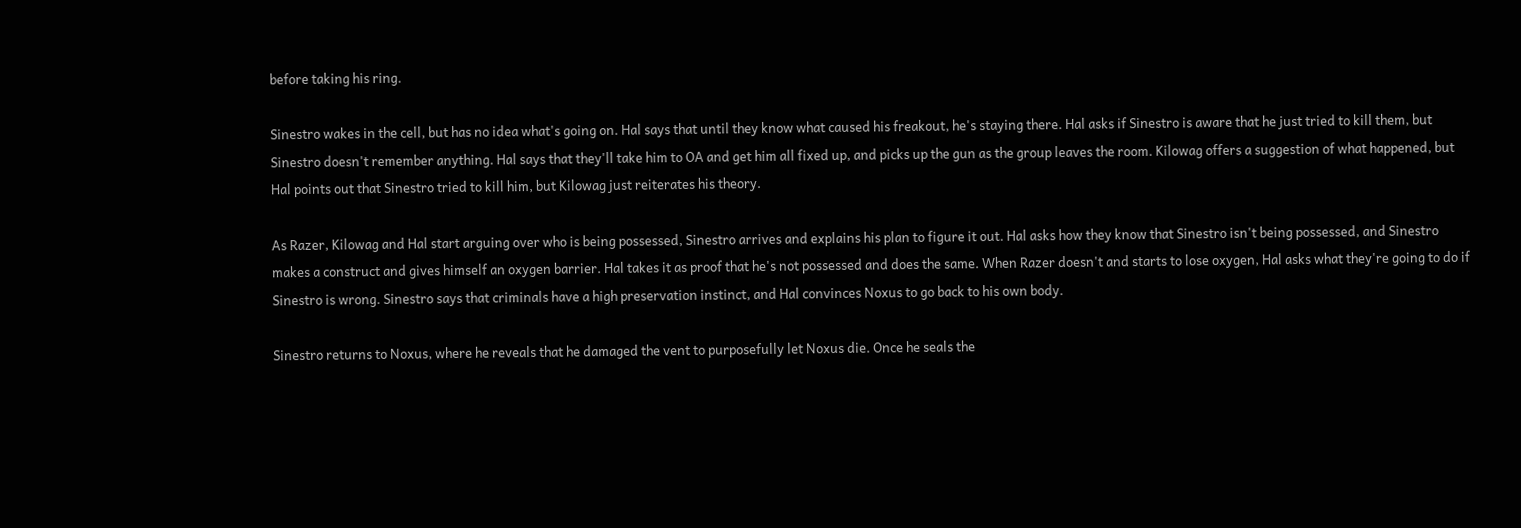before taking his ring.

Sinestro wakes in the cell, but has no idea what's going on. Hal says that until they know what caused his freakout, he's staying there. Hal asks if Sinestro is aware that he just tried to kill them, but Sinestro doesn't remember anything. Hal says that they'll take him to OA and get him all fixed up, and picks up the gun as the group leaves the room. Kilowag offers a suggestion of what happened, but Hal points out that Sinestro tried to kill him, but Kilowag just reiterates his theory.

As Razer, Kilowag and Hal start arguing over who is being possessed, Sinestro arrives and explains his plan to figure it out. Hal asks how they know that Sinestro isn't being possessed, and Sinestro makes a construct and gives himself an oxygen barrier. Hal takes it as proof that he's not possessed and does the same. When Razer doesn't and starts to lose oxygen, Hal asks what they're going to do if Sinestro is wrong. Sinestro says that criminals have a high preservation instinct, and Hal convinces Noxus to go back to his own body.

Sinestro returns to Noxus, where he reveals that he damaged the vent to purposefully let Noxus die. Once he seals the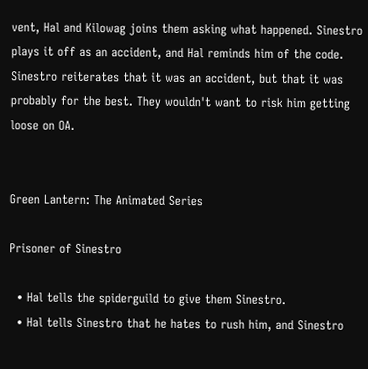vent, Hal and Kilowag joins them asking what happened. Sinestro plays it off as an accident, and Hal reminds him of the code. Sinestro reiterates that it was an accident, but that it was probably for the best. They wouldn't want to risk him getting loose on OA.


Green Lantern: The Animated Series

Prisoner of Sinestro

  • Hal tells the spiderguild to give them Sinestro.
  • Hal tells Sinestro that he hates to rush him, and Sinestro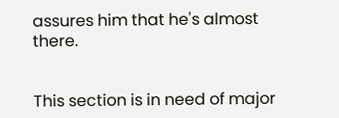assures him that he's almost there.


This section is in need of major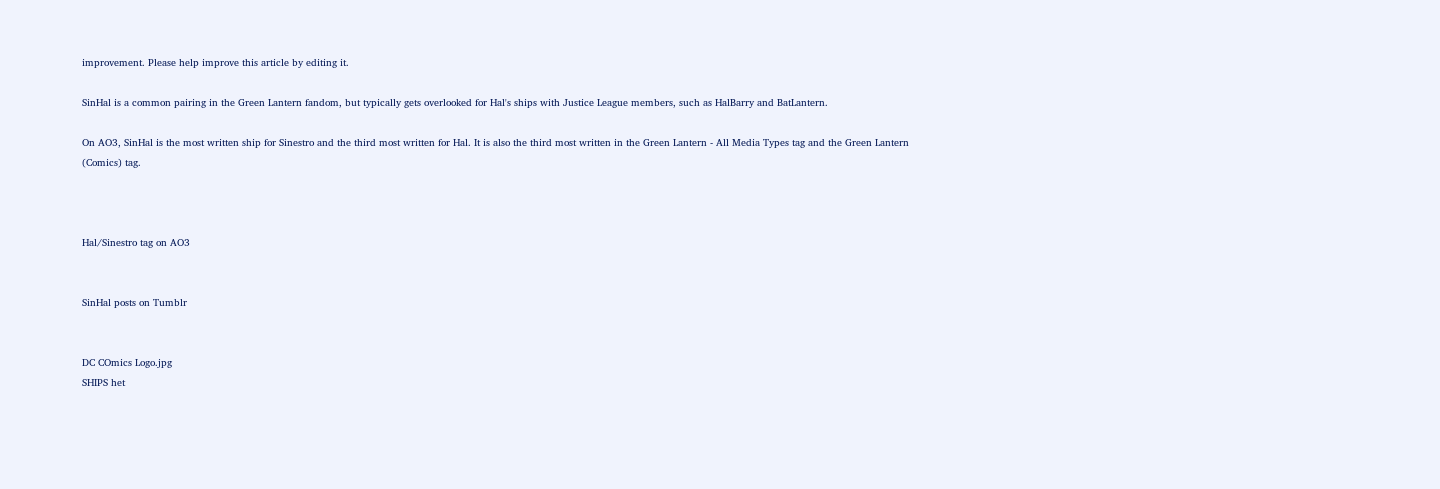improvement. Please help improve this article by editing it.

SinHal is a common pairing in the Green Lantern fandom, but typically gets overlooked for Hal's ships with Justice League members, such as HalBarry and BatLantern.

On AO3, SinHal is the most written ship for Sinestro and the third most written for Hal. It is also the third most written in the Green Lantern - All Media Types tag and the Green Lantern (Comics) tag.



Hal/Sinestro tag on AO3


SinHal posts on Tumblr


DC COmics Logo.jpg
SHIPS het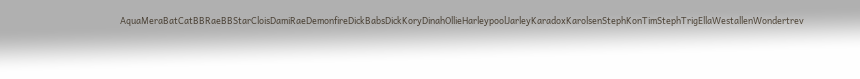AquaMeraBatCatBBRaeBBStarCloisDamiRaeDemonfireDickBabsDickKoryDinahOllieHarleypoolJarleyKaradoxKarolsenStephKonTimStephTrigEllaWestallenWondertrev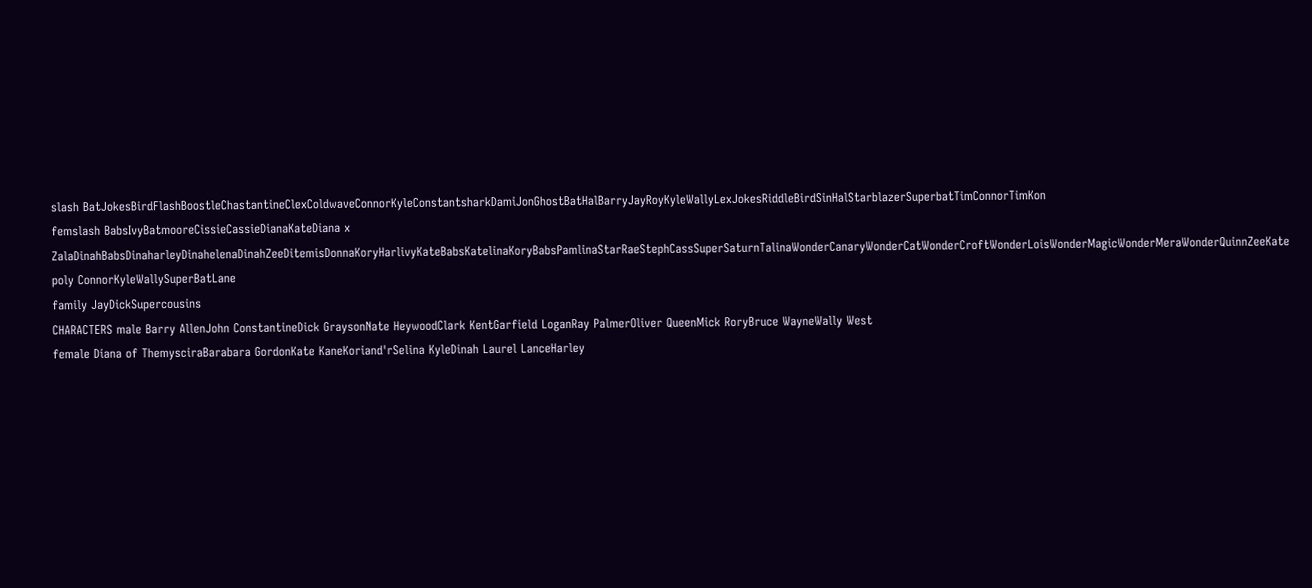slash BatJokesBirdFlashBoostleChastantineClexColdwaveConnorKyleConstantsharkDamiJonGhostBatHalBarryJayRoyKyleWallyLexJokesRiddleBirdSinHalStarblazerSuperbatTimConnorTimKon
femslash BabsIvyBatmooreCissieCassieDianaKateDiana x ZalaDinahBabsDinaharleyDinahelenaDinahZeeDitemisDonnaKoryHarlivyKateBabsKatelinaKoryBabsPamlinaStarRaeStephCassSuperSaturnTalinaWonderCanaryWonderCatWonderCroftWonderLoisWonderMagicWonderMeraWonderQuinnZeeKate
poly ConnorKyleWallySuperBatLane
family JayDickSupercousins
CHARACTERS male Barry AllenJohn ConstantineDick GraysonNate HeywoodClark KentGarfield LoganRay PalmerOliver QueenMick RoryBruce WayneWally West
female Diana of ThemysciraBarabara GordonKate KaneKoriand'rSelina KyleDinah Laurel LanceHarley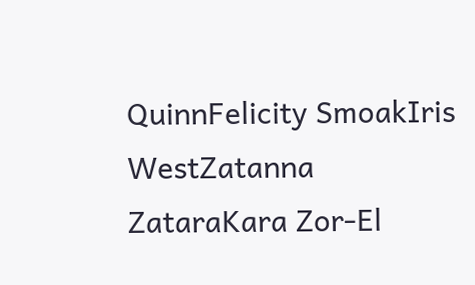QuinnFelicity SmoakIris WestZatanna ZataraKara Zor-El